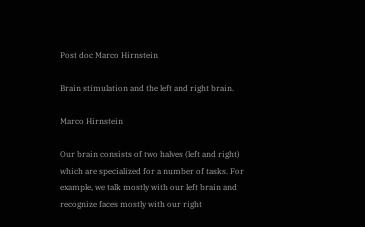Post doc Marco Hirnstein

Brain stimulation and the left and right brain.

Marco Hirnstein

Our brain consists of two halves (left and right) which are specialized for a number of tasks. For example, we talk mostly with our left brain and recognize faces mostly with our right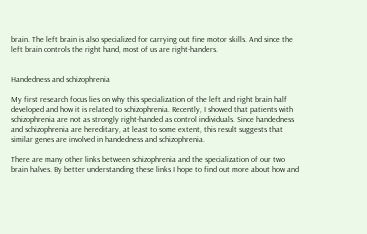brain. The left brain is also specialized for carrying out fine motor skills. And since the left brain controls the right hand, most of us are right-handers.


Handedness and schizophrenia

My first research focus lies on why this specialization of the left and right brain half developed and how it is related to schizophrenia. Recently, I showed that patients with schizophrenia are not as strongly right-handed as control individuals. Since handedness and schizophrenia are hereditary, at least to some extent, this result suggests that similar genes are involved in handedness and schizophrenia.

There are many other links between schizophrenia and the specialization of our two brain halves. By better understanding these links I hope to find out more about how and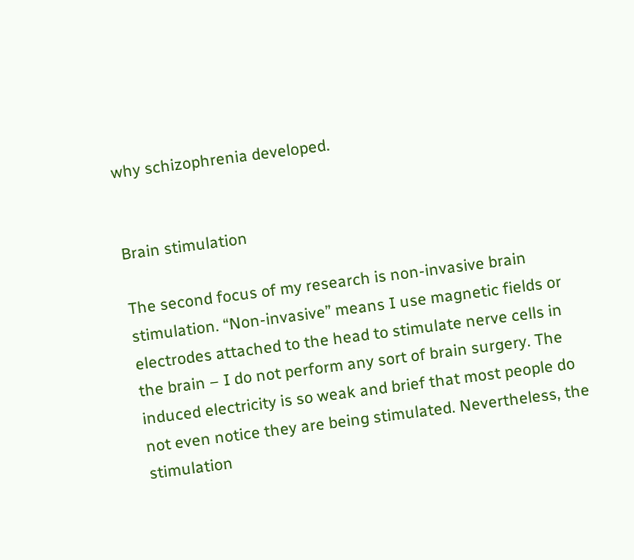why schizophrenia developed.


Brain stimulation

The second focus of my research is non-invasive brain stimulation. “Non-invasive” means I use magnetic fields or electrodes attached to the head to stimulate nerve cells in the brain – I do not perform any sort of brain surgery. The induced electricity is so weak and brief that most people do not even notice they are being stimulated. Nevertheless, the stimulation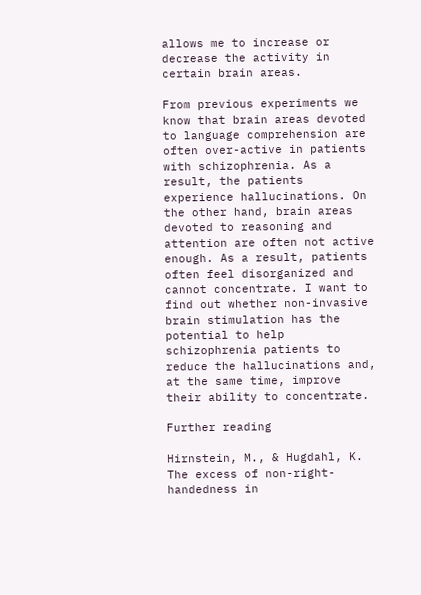allows me to increase or decrease the activity in certain brain areas.

From previous experiments we know that brain areas devoted to language comprehension are often over-active in patients with schizophrenia. As a result, the patients experience hallucinations. On the other hand, brain areas devoted to reasoning and attention are often not active enough. As a result, patients often feel disorganized and cannot concentrate. I want to find out whether non-invasive brain stimulation has the potential to help schizophrenia patients to reduce the hallucinations and, at the same time, improve their ability to concentrate.

Further reading

Hirnstein, M., & Hugdahl, K. The excess of non-right-handedness in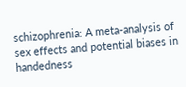schizophrenia: A meta-analysis of sex effects and potential biases in handedness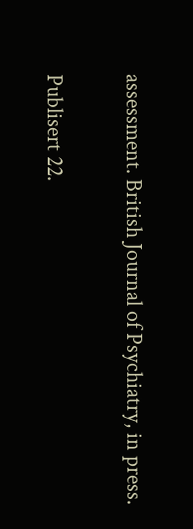assessment. British Journal of Psychiatry, in press.

Publisert 22.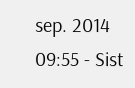sep. 2014 09:55 - Sist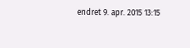endret 9. apr. 2015 13:15